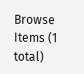Browse Items (1 total)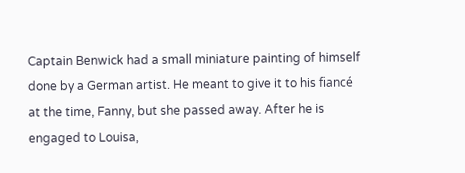Captain Benwick had a small miniature painting of himself done by a German artist. He meant to give it to his fiancé at the time, Fanny, but she passed away. After he is engaged to Louisa,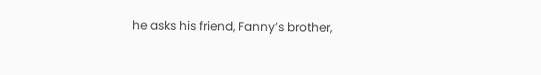he asks his friend, Fanny’s brother,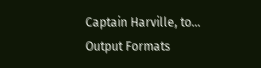Captain Harville, to…
Output Formats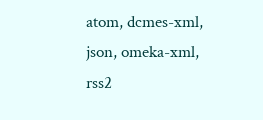atom, dcmes-xml, json, omeka-xml, rss2